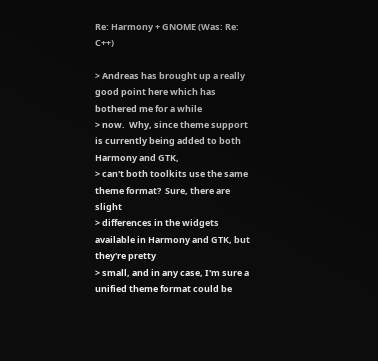Re: Harmony + GNOME (Was: Re: C++)

> Andreas has brought up a really good point here which has bothered me for a while
> now.  Why, since theme support is currently being added to both Harmony and GTK,
> can't both toolkits use the same theme format?  Sure, there are slight
> differences in the widgets available in Harmony and GTK, but they're pretty
> small, and in any case, I'm sure a unified theme format could be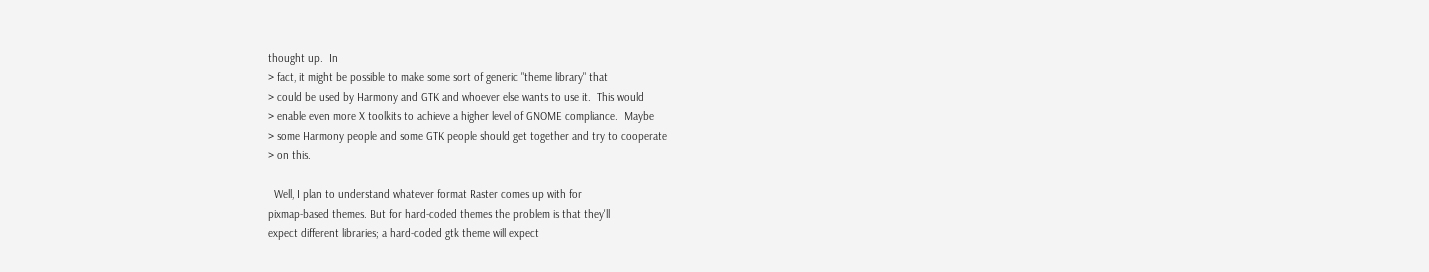thought up.  In
> fact, it might be possible to make some sort of generic "theme library" that
> could be used by Harmony and GTK and whoever else wants to use it.  This would
> enable even more X toolkits to achieve a higher level of GNOME compliance.  Maybe
> some Harmony people and some GTK people should get together and try to cooperate
> on this.

  Well, I plan to understand whatever format Raster comes up with for
pixmap-based themes. But for hard-coded themes the problem is that they'll
expect different libraries; a hard-coded gtk theme will expect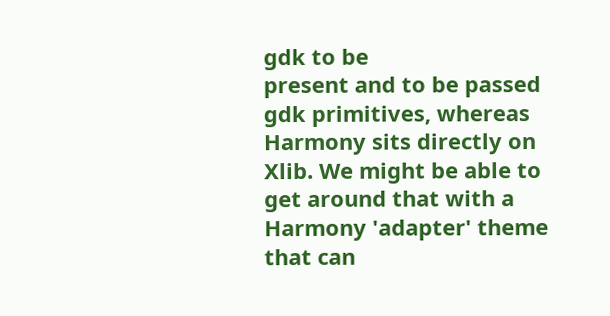gdk to be
present and to be passed gdk primitives, whereas Harmony sits directly on
Xlib. We might be able to get around that with a Harmony 'adapter' theme
that can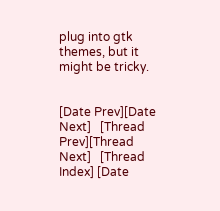plug into gtk themes, but it might be tricky.


[Date Prev][Date Next]   [Thread Prev][Thread Next]   [Thread Index] [Date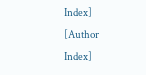Index] [Author Index]